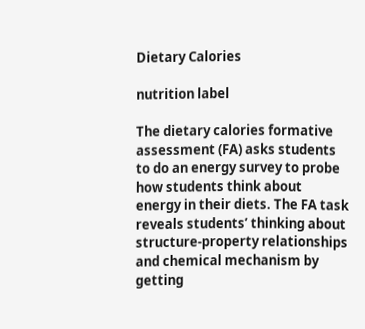Dietary Calories

nutrition label

The dietary calories formative assessment (FA) asks students to do an energy survey to probe how students think about energy in their diets. The FA task reveals students’ thinking about structure-property relationships and chemical mechanism by getting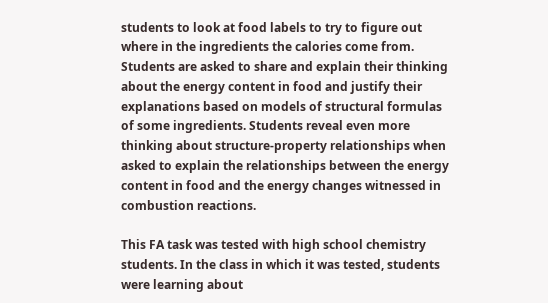students to look at food labels to try to figure out where in the ingredients the calories come from. Students are asked to share and explain their thinking about the energy content in food and justify their explanations based on models of structural formulas of some ingredients. Students reveal even more thinking about structure-property relationships when asked to explain the relationships between the energy content in food and the energy changes witnessed in combustion reactions.

This FA task was tested with high school chemistry students. In the class in which it was tested, students were learning about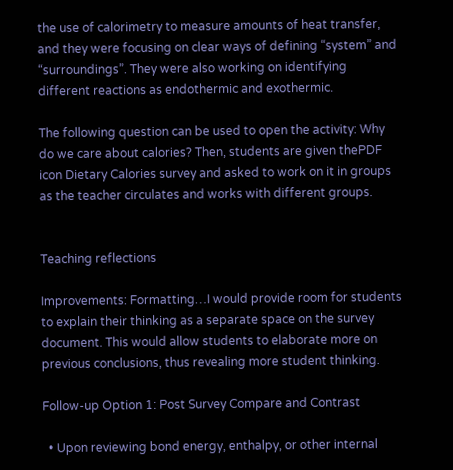the use of calorimetry to measure amounts of heat transfer, and they were focusing on clear ways of defining “system” and “surroundings”. They were also working on identifying different reactions as endothermic and exothermic.

The following question can be used to open the activity: Why do we care about calories? Then, students are given thePDF icon Dietary Calories survey and asked to work on it in groups as the teacher circulates and works with different groups.


Teaching reflections

Improvements: Formatting…I would provide room for students to explain their thinking as a separate space on the survey document. This would allow students to elaborate more on previous conclusions, thus revealing more student thinking.

Follow-up Option 1: Post Survey Compare and Contrast

  • Upon reviewing bond energy, enthalpy, or other internal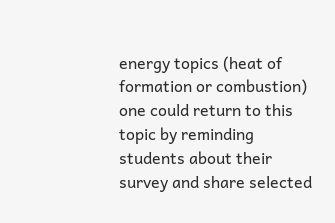energy topics (heat of formation or combustion) one could return to this topic by reminding students about their survey and share selected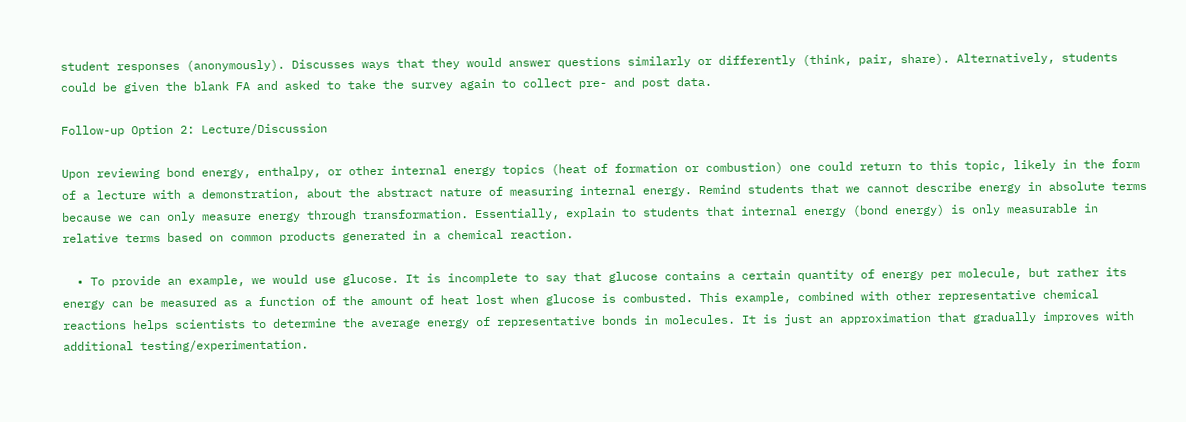student responses (anonymously). Discusses ways that they would answer questions similarly or differently (think, pair, share). Alternatively, students could be given the blank FA and asked to take the survey again to collect pre- and post data.

Follow-up Option 2: Lecture/Discussion

Upon reviewing bond energy, enthalpy, or other internal energy topics (heat of formation or combustion) one could return to this topic, likely in the form of a lecture with a demonstration, about the abstract nature of measuring internal energy. Remind students that we cannot describe energy in absolute terms because we can only measure energy through transformation. Essentially, explain to students that internal energy (bond energy) is only measurable in relative terms based on common products generated in a chemical reaction.

  • To provide an example, we would use glucose. It is incomplete to say that glucose contains a certain quantity of energy per molecule, but rather its energy can be measured as a function of the amount of heat lost when glucose is combusted. This example, combined with other representative chemical reactions helps scientists to determine the average energy of representative bonds in molecules. It is just an approximation that gradually improves with additional testing/experimentation.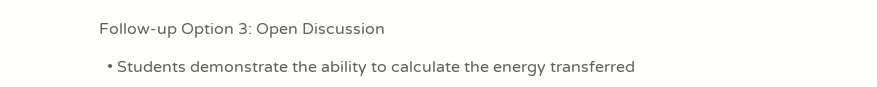Follow-up Option 3: Open Discussion

  • Students demonstrate the ability to calculate the energy transferred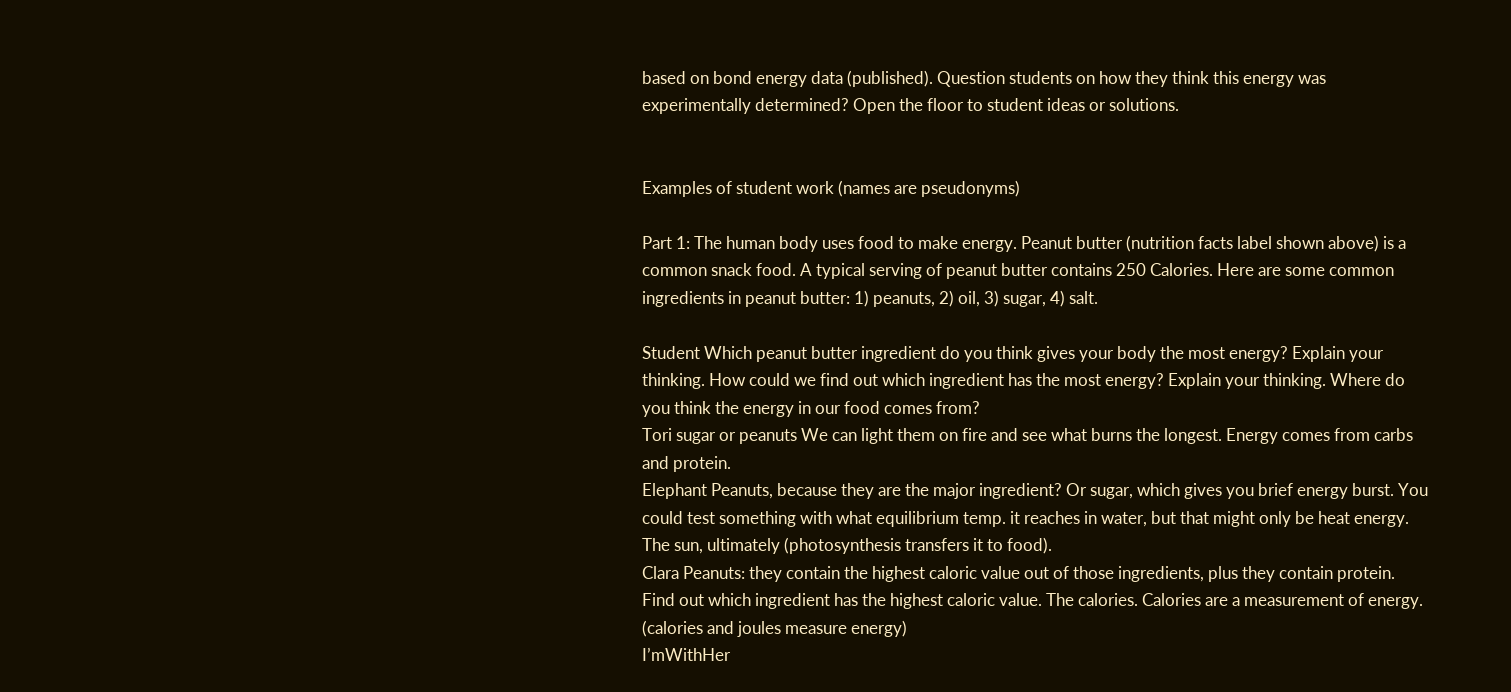based on bond energy data (published). Question students on how they think this energy was experimentally determined? Open the floor to student ideas or solutions.


Examples of student work (names are pseudonyms)

Part 1: The human body uses food to make energy. Peanut butter (nutrition facts label shown above) is a common snack food. A typical serving of peanut butter contains 250 Calories. Here are some common ingredients in peanut butter: 1) peanuts, 2) oil, 3) sugar, 4) salt.

Student Which peanut butter ingredient do you think gives your body the most energy? Explain your thinking. How could we find out which ingredient has the most energy? Explain your thinking. Where do you think the energy in our food comes from?
Tori sugar or peanuts We can light them on fire and see what burns the longest. Energy comes from carbs and protein.
Elephant Peanuts, because they are the major ingredient? Or sugar, which gives you brief energy burst. You could test something with what equilibrium temp. it reaches in water, but that might only be heat energy. The sun, ultimately (photosynthesis transfers it to food).
Clara Peanuts: they contain the highest caloric value out of those ingredients, plus they contain protein. Find out which ingredient has the highest caloric value. The calories. Calories are a measurement of energy. (calories and joules measure energy)
I’mWithHer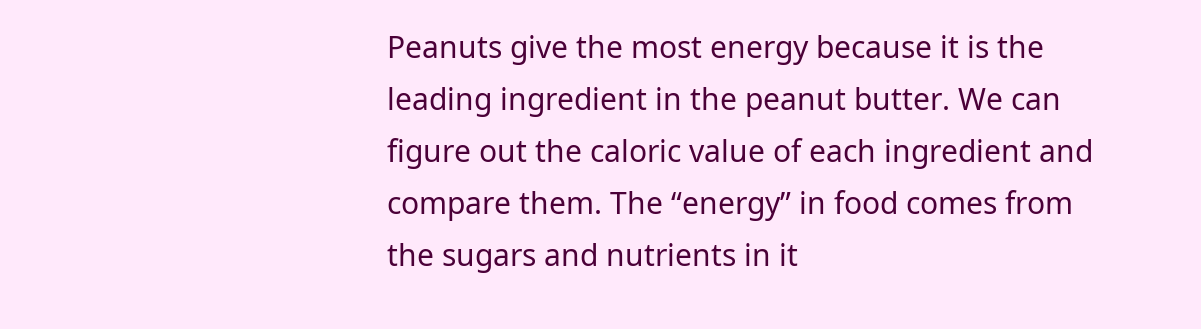Peanuts give the most energy because it is the leading ingredient in the peanut butter. We can figure out the caloric value of each ingredient and compare them. The “energy” in food comes from the sugars and nutrients in it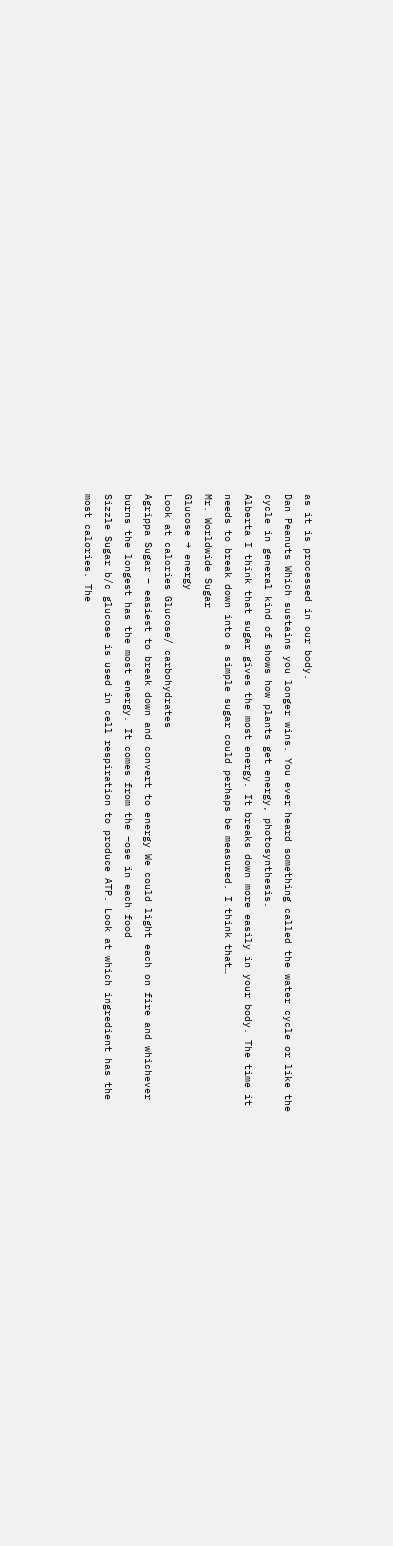as it is processed in our body.
Dan Peanuts Which sustains you longer wins. You ever heard something called the water cycle or like the cycle in general kind of shows how plants get energy, photosynthesis.
Alberta I think that sugar gives the most energy. It breaks down more easily in your body. The time it needs to break down into a simple sugar could perhaps be measured. I think that…
Mr. Worldwide Sugar
Glucose → energy
Look at calories Glucose/ carbohydrates
Agrippa Sugar – easiest to break down and convert to energy We could light each on fire and whichever burns the longest has the most energy. It comes from the –ose in each food
Sizzle Sugar b/c glucose is used in cell respiration to produce ATP. Look at which ingredient has the most calories. The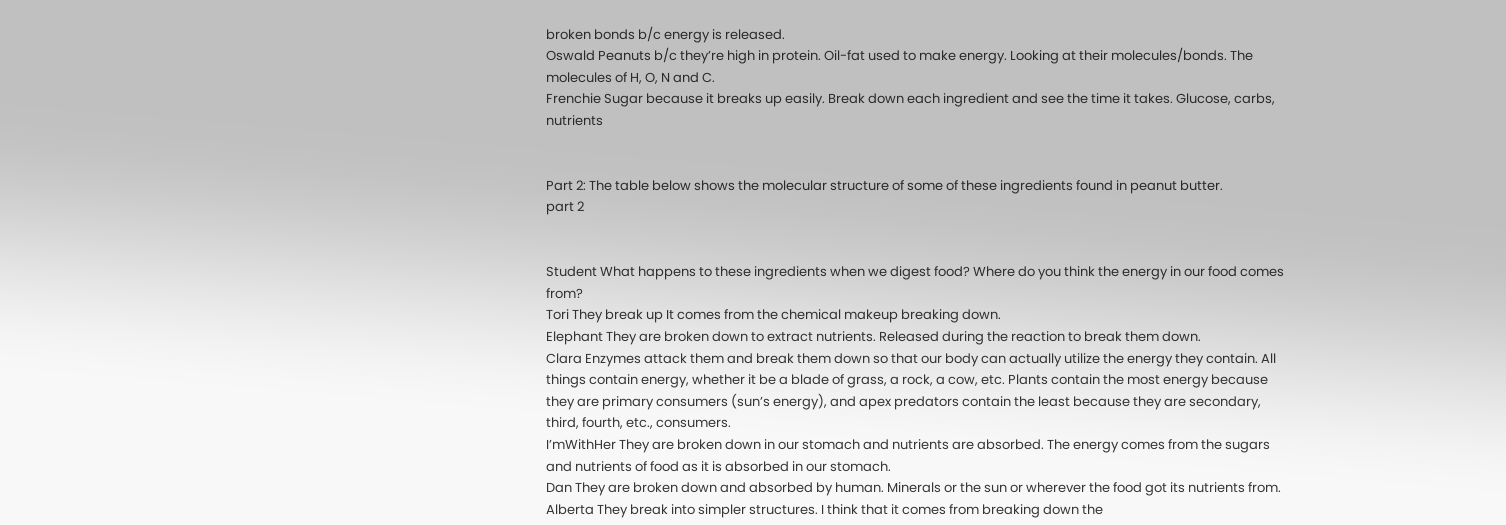broken bonds b/c energy is released.
Oswald Peanuts b/c they’re high in protein. Oil-fat used to make energy. Looking at their molecules/bonds. The molecules of H, O, N and C.
Frenchie Sugar because it breaks up easily. Break down each ingredient and see the time it takes. Glucose, carbs, nutrients


Part 2: The table below shows the molecular structure of some of these ingredients found in peanut butter.
part 2


Student What happens to these ingredients when we digest food? Where do you think the energy in our food comes from?
Tori They break up It comes from the chemical makeup breaking down.
Elephant They are broken down to extract nutrients. Released during the reaction to break them down.
Clara Enzymes attack them and break them down so that our body can actually utilize the energy they contain. All things contain energy, whether it be a blade of grass, a rock, a cow, etc. Plants contain the most energy because they are primary consumers (sun’s energy), and apex predators contain the least because they are secondary, third, fourth, etc., consumers.
I’mWithHer They are broken down in our stomach and nutrients are absorbed. The energy comes from the sugars and nutrients of food as it is absorbed in our stomach.
Dan They are broken down and absorbed by human. Minerals or the sun or wherever the food got its nutrients from.
Alberta They break into simpler structures. I think that it comes from breaking down the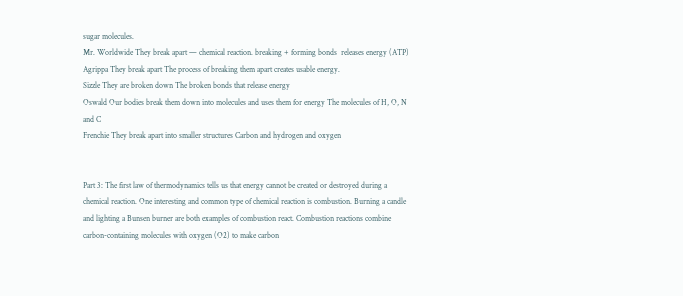sugar molecules.
Mr. Worldwide They break apart — chemical reaction. breaking + forming bonds  releases energy (ATP)
Agrippa They break apart The process of breaking them apart creates usable energy.
Sizzle They are broken down The broken bonds that release energy
Oswald Our bodies break them down into molecules and uses them for energy The molecules of H, O, N and C
Frenchie They break apart into smaller structures Carbon and hydrogen and oxygen


Part 3: The first law of thermodynamics tells us that energy cannot be created or destroyed during a chemical reaction. One interesting and common type of chemical reaction is combustion. Burning a candle and lighting a Bunsen burner are both examples of combustion react. Combustion reactions combine carbon-containing molecules with oxygen (O2) to make carbon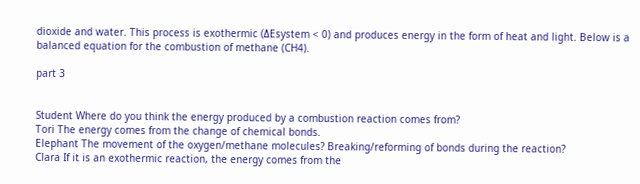dioxide and water. This process is exothermic (ΔEsystem < 0) and produces energy in the form of heat and light. Below is a balanced equation for the combustion of methane (CH4).

part 3


Student Where do you think the energy produced by a combustion reaction comes from?
Tori The energy comes from the change of chemical bonds.
Elephant The movement of the oxygen/methane molecules? Breaking/reforming of bonds during the reaction?
Clara If it is an exothermic reaction, the energy comes from the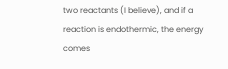two reactants (I believe), and if a reaction is endothermic, the energy comes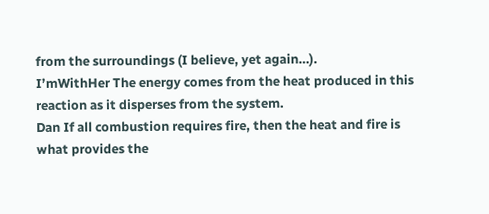from the surroundings (I believe, yet again…).
I’mWithHer The energy comes from the heat produced in this reaction as it disperses from the system.
Dan If all combustion requires fire, then the heat and fire is what provides the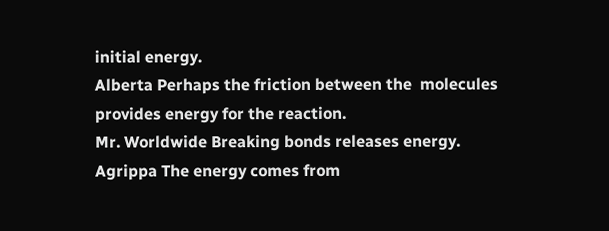initial energy.
Alberta Perhaps the friction between the  molecules provides energy for the reaction.
Mr. Worldwide Breaking bonds releases energy.
Agrippa The energy comes from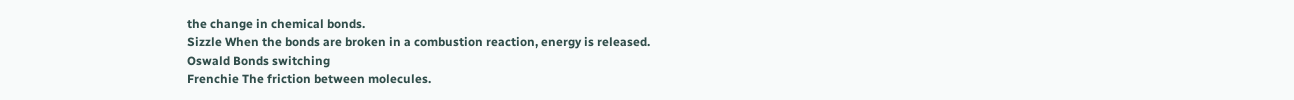the change in chemical bonds.
Sizzle When the bonds are broken in a combustion reaction, energy is released.
Oswald Bonds switching
Frenchie The friction between molecules.